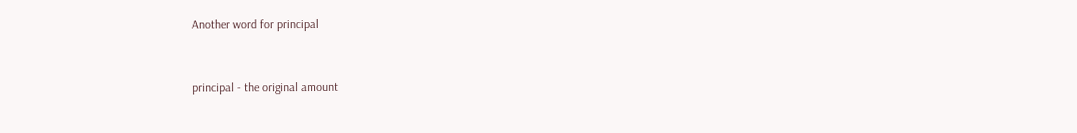Another word for principal


principal - the original amount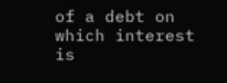of a debt on which interest is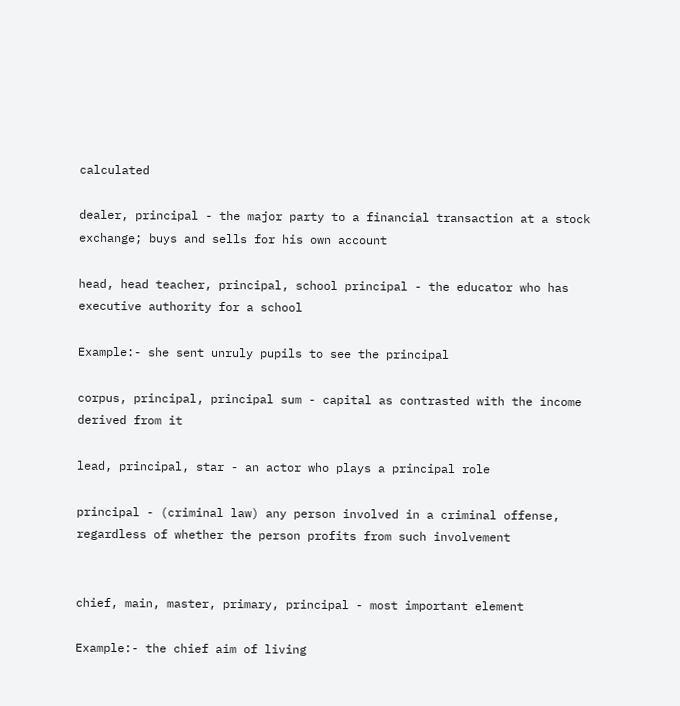calculated

dealer, principal - the major party to a financial transaction at a stock exchange; buys and sells for his own account

head, head teacher, principal, school principal - the educator who has executive authority for a school

Example:- she sent unruly pupils to see the principal

corpus, principal, principal sum - capital as contrasted with the income derived from it

lead, principal, star - an actor who plays a principal role

principal - (criminal law) any person involved in a criminal offense, regardless of whether the person profits from such involvement


chief, main, master, primary, principal - most important element

Example:- the chief aim of living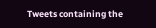Tweets containing the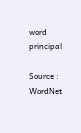word principal

Source : WordNet